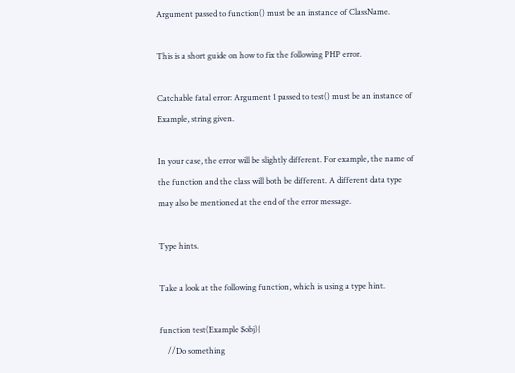Argument passed to function() must be an instance of ClassName.

This is a short guide on how to fix the following PHP error.

Catchable fatal error: Argument 1 passed to test() must be an instance of Example, string given.

In your case, the error will be slightly different. For example, the name of the function and the class will both be different. A different data type may also be mentioned at the end of the error message.

Type hints.

Take a look at the following function, which is using a type hint.

function test(Example $obj){
    //Do something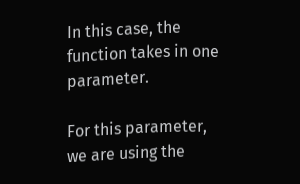In this case, the function takes in one parameter.

For this parameter, we are using the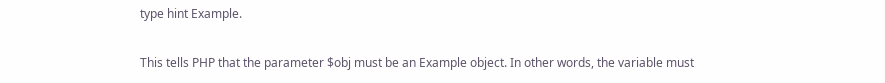type hint Example.

This tells PHP that the parameter $obj must be an Example object. In other words, the variable must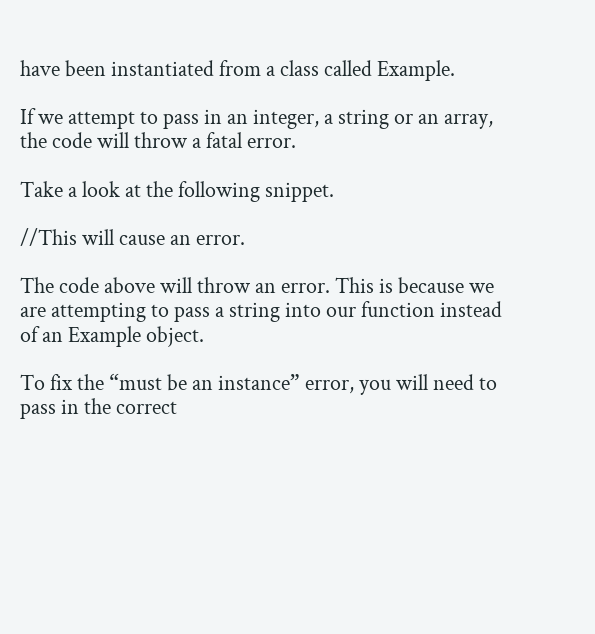have been instantiated from a class called Example.

If we attempt to pass in an integer, a string or an array, the code will throw a fatal error.

Take a look at the following snippet.

//This will cause an error.

The code above will throw an error. This is because we are attempting to pass a string into our function instead of an Example object.

To fix the “must be an instance” error, you will need to pass in the correct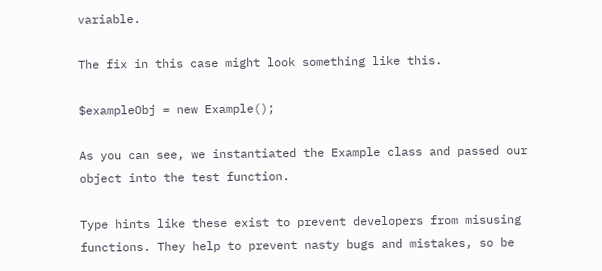variable.

The fix in this case might look something like this.

$exampleObj = new Example();

As you can see, we instantiated the Example class and passed our object into the test function.

Type hints like these exist to prevent developers from misusing functions. They help to prevent nasty bugs and mistakes, so be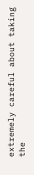extremely careful about taking the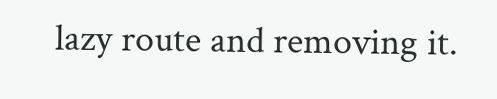lazy route and removing it.